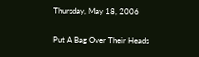Thursday, May 18, 2006

Put A Bag Over Their Heads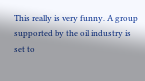This really is very funny. A group supported by the oil industry is set to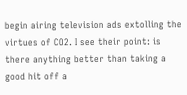begin airing television ads extolling the virtues of CO2. I see their point: is there anything better than taking a good hit off a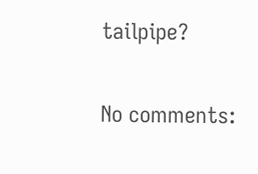tailpipe?

No comments: